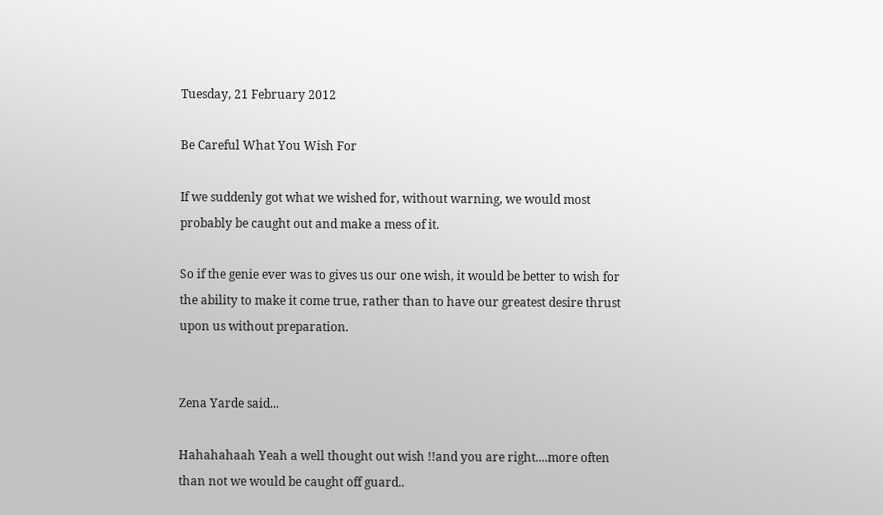Tuesday, 21 February 2012

Be Careful What You Wish For

If we suddenly got what we wished for, without warning, we would most probably be caught out and make a mess of it.

So if the genie ever was to gives us our one wish, it would be better to wish for the ability to make it come true, rather than to have our greatest desire thrust upon us without preparation.


Zena Yarde said...

Hahahahaah Yeah a well thought out wish !!and you are right....more often than not we would be caught off guard..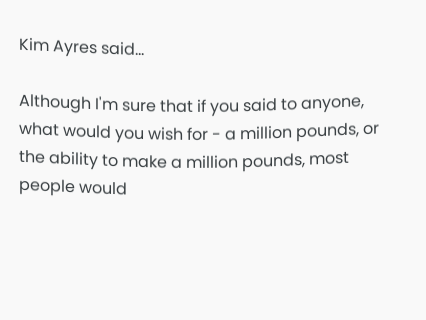Kim Ayres said...

Although I'm sure that if you said to anyone, what would you wish for - a million pounds, or the ability to make a million pounds, most people would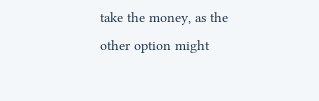take the money, as the other option might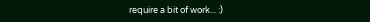require a bit of work... :)